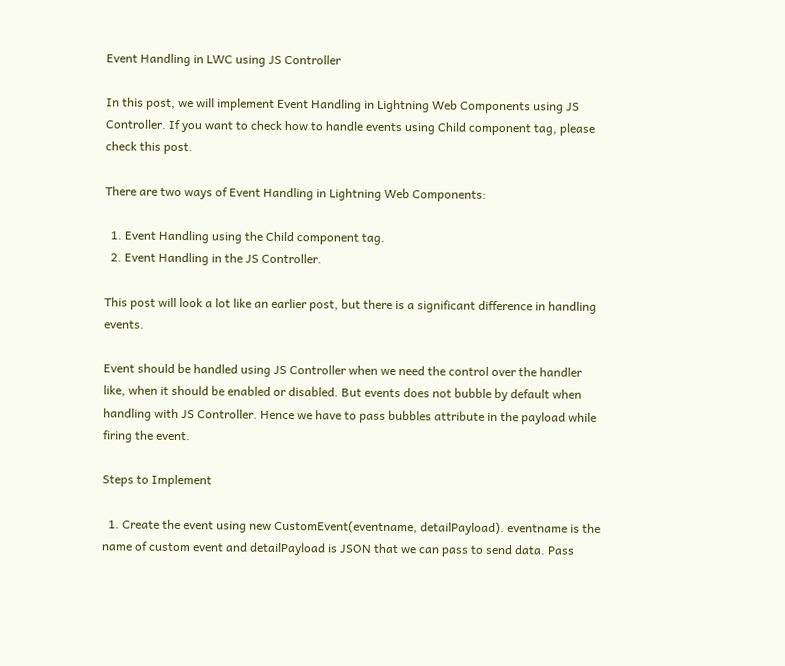Event Handling in LWC using JS Controller

In this post, we will implement Event Handling in Lightning Web Components using JS Controller. If you want to check how to handle events using Child component tag, please check this post.

There are two ways of Event Handling in Lightning Web Components:

  1. Event Handling using the Child component tag.
  2. Event Handling in the JS Controller.

This post will look a lot like an earlier post, but there is a significant difference in handling events.

Event should be handled using JS Controller when we need the control over the handler like, when it should be enabled or disabled. But events does not bubble by default when handling with JS Controller. Hence we have to pass bubbles attribute in the payload while firing the event.

Steps to Implement

  1. Create the event using new CustomEvent(eventname, detailPayload). eventname is the name of custom event and detailPayload is JSON that we can pass to send data. Pass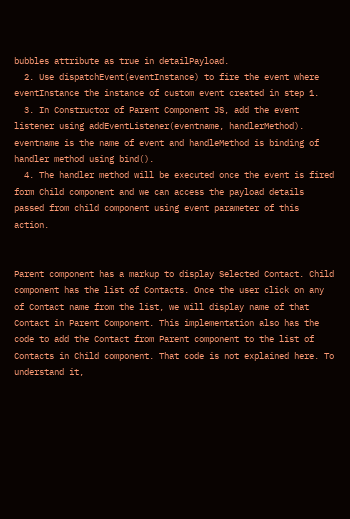bubbles attribute as true in detailPayload.
  2. Use dispatchEvent(eventInstance) to fire the event where eventInstance the instance of custom event created in step 1.
  3. In Constructor of Parent Component JS, add the event listener using addEventListener(eventname, handlerMethod). eventname is the name of event and handleMethod is binding of handler method using bind().
  4. The handler method will be executed once the event is fired form Child component and we can access the payload details passed from child component using event parameter of this action.


Parent component has a markup to display Selected Contact. Child component has the list of Contacts. Once the user click on any of Contact name from the list, we will display name of that Contact in Parent Component. This implementation also has the code to add the Contact from Parent component to the list of Contacts in Child component. That code is not explained here. To understand it,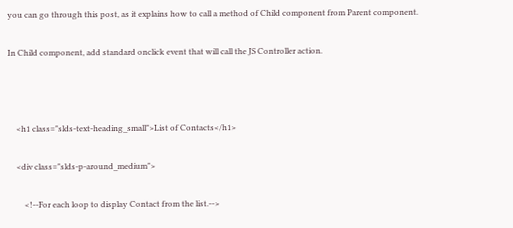you can go through this post, as it explains how to call a method of Child component from Parent component.

In Child component, add standard onclick event that will call the JS Controller action.



    <h1 class="slds-text-heading_small">List of Contacts</h1>

    <div class="slds-p-around_medium">

        <!--For each loop to display Contact from the list.-->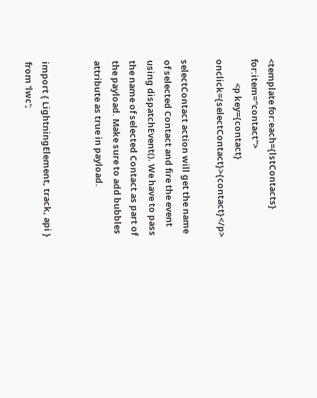<template for:each={lstContacts} for:item="contact">
            <p key={contact} onclick={selectContact}>{contact}</p>

selectContact action will get the name of selected Contact and fire the event using dispatchEvent(). We have to pass the name of selected Contact as part of the payload. Make sure to add bubbles attribute as true in payload.


import { LightningElement, track, api } from 'lwc';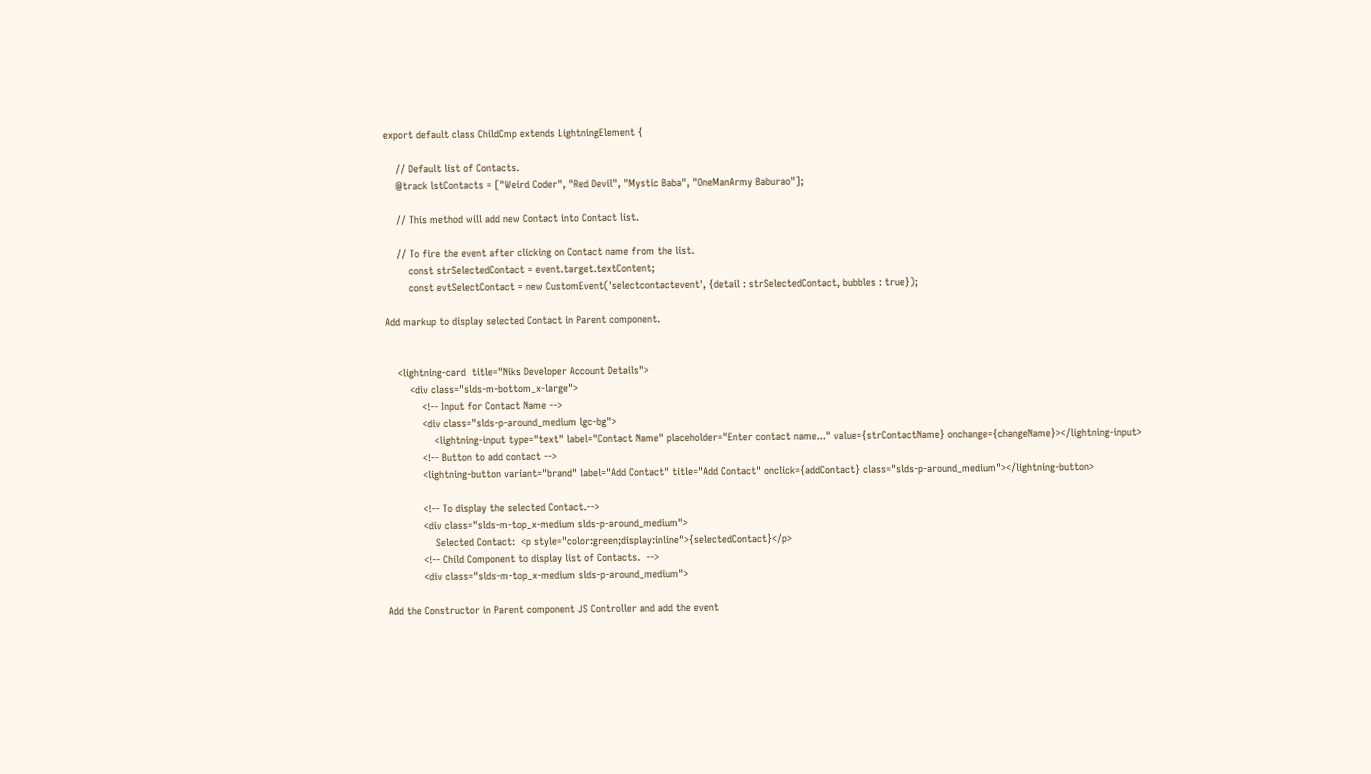export default class ChildCmp extends LightningElement {

    // Default list of Contacts.
    @track lstContacts = ["Weird Coder", "Red Devil", "Mystic Baba", "OneManArmy Baburao"];

    // This method will add new Contact into Contact list.

    // To fire the event after clicking on Contact name from the list.
        const strSelectedContact = event.target.textContent;
        const evtSelectContact = new CustomEvent('selectcontactevent', {detail : strSelectedContact, bubbles : true});

Add markup to display selected Contact in Parent component.


    <lightning-card  title="Niks Developer Account Details">
        <div class="slds-m-bottom_x-large">
            <!-- Input for Contact Name -->
            <div class="slds-p-around_medium lgc-bg">
                <lightning-input type="text" label="Contact Name" placeholder="Enter contact name..." value={strContactName} onchange={changeName}></lightning-input>
            <!-- Button to add contact -->
            <lightning-button variant="brand" label="Add Contact" title="Add Contact" onclick={addContact} class="slds-p-around_medium"></lightning-button>

            <!-- To display the selected Contact.-->
            <div class="slds-m-top_x-medium slds-p-around_medium">
                Selected Contact:  <p style="color:green;display:inline">{selectedContact}</p>
            <!-- Child Component to display list of Contacts.  -->
            <div class="slds-m-top_x-medium slds-p-around_medium">

Add the Constructor in Parent component JS Controller and add the event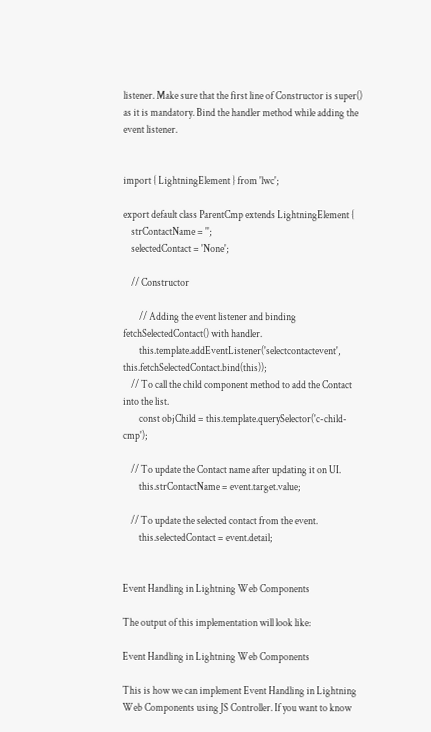listener. Make sure that the first line of Constructor is super() as it is mandatory. Bind the handler method while adding the event listener.


import { LightningElement } from 'lwc';

export default class ParentCmp extends LightningElement {
    strContactName = '';
    selectedContact = 'None';

    // Constructor

        // Adding the event listener and binding fetchSelectedContact() with handler.
        this.template.addEventListener('selectcontactevent', this.fetchSelectedContact.bind(this));
    // To call the child component method to add the Contact into the list.
        const objChild = this.template.querySelector('c-child-cmp');

    // To update the Contact name after updating it on UI.
        this.strContactName = event.target.value;

    // To update the selected contact from the event.
        this.selectedContact = event.detail;


Event Handling in Lightning Web Components

The output of this implementation will look like:

Event Handling in Lightning Web Components

This is how we can implement Event Handling in Lightning Web Components using JS Controller. If you want to know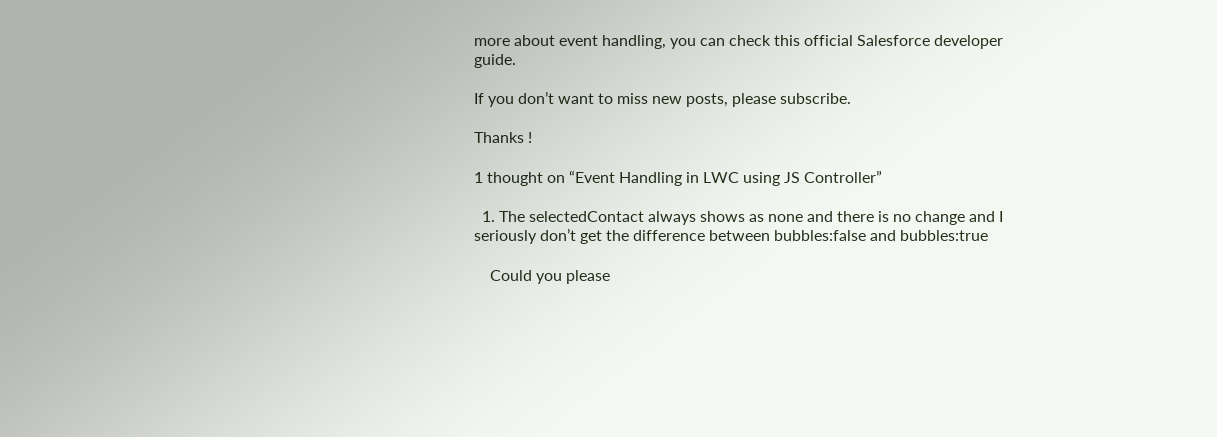more about event handling, you can check this official Salesforce developer guide.

If you don’t want to miss new posts, please subscribe.

Thanks !

1 thought on “Event Handling in LWC using JS Controller”

  1. The selectedContact always shows as none and there is no change and I seriously don’t get the difference between bubbles:false and bubbles:true

    Could you please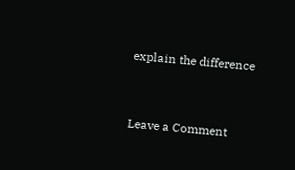explain the difference


Leave a Comment